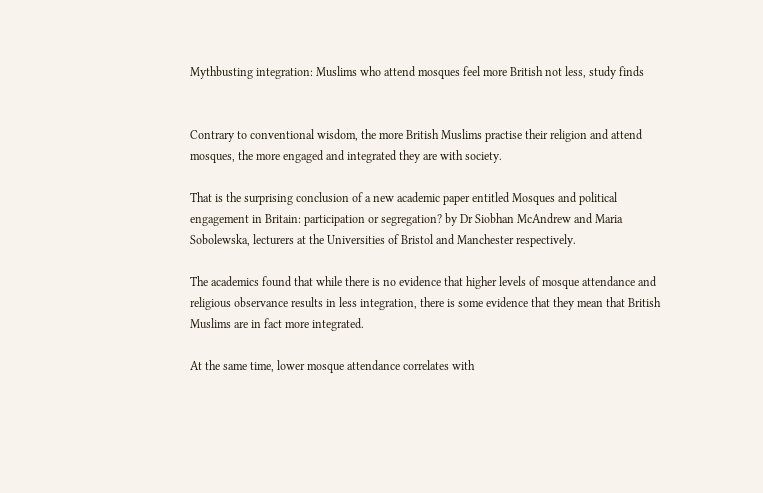Mythbusting integration: Muslims who attend mosques feel more British not less, study finds


Contrary to conventional wisdom, the more British Muslims practise their religion and attend mosques, the more engaged and integrated they are with society.

That is the surprising conclusion of a new academic paper entitled Mosques and political engagement in Britain: participation or segregation? by Dr Siobhan McAndrew and Maria Sobolewska, lecturers at the Universities of Bristol and Manchester respectively.

The academics found that while there is no evidence that higher levels of mosque attendance and religious observance results in less integration, there is some evidence that they mean that British Muslims are in fact more integrated.

At the same time, lower mosque attendance correlates with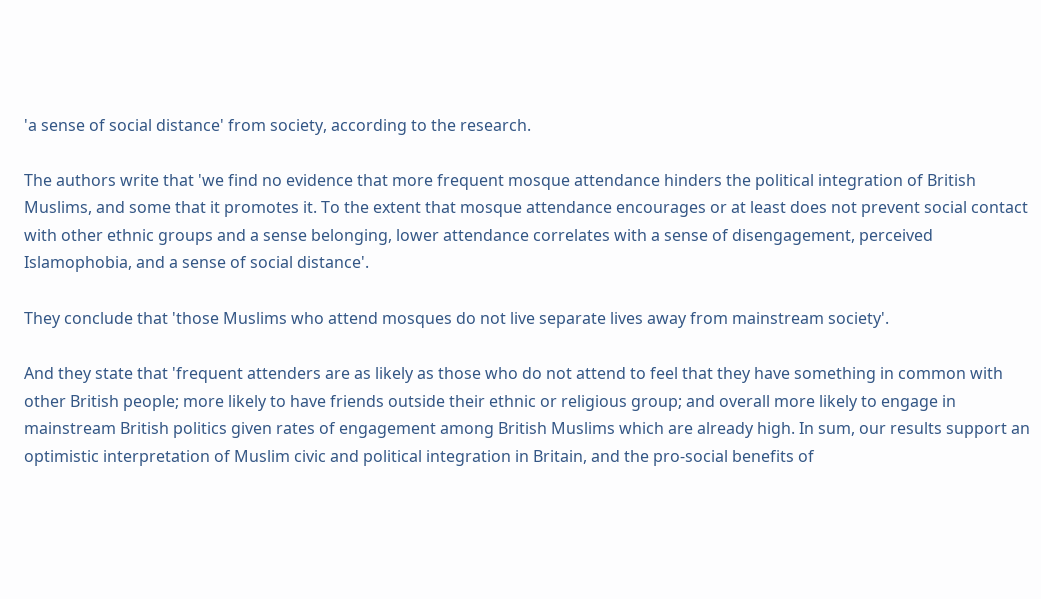'a sense of social distance' from society, according to the research.

The authors write that 'we find no evidence that more frequent mosque attendance hinders the political integration of British Muslims, and some that it promotes it. To the extent that mosque attendance encourages or at least does not prevent social contact with other ethnic groups and a sense belonging, lower attendance correlates with a sense of disengagement, perceived Islamophobia, and a sense of social distance'.

They conclude that 'those Muslims who attend mosques do not live separate lives away from mainstream society'.

And they state that 'frequent attenders are as likely as those who do not attend to feel that they have something in common with other British people; more likely to have friends outside their ethnic or religious group; and overall more likely to engage in mainstream British politics given rates of engagement among British Muslims which are already high. In sum, our results support an optimistic interpretation of Muslim civic and political integration in Britain, and the pro-social benefits of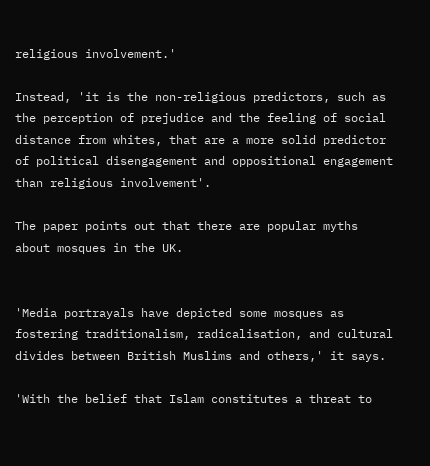religious involvement.'

Instead, 'it is the non-religious predictors, such as the perception of prejudice and the feeling of social distance from whites, that are a more solid predictor of political disengagement and oppositional engagement than religious involvement'.

The paper points out that there are popular myths about mosques in the UK.


'Media portrayals have depicted some mosques as fostering traditionalism, radicalisation, and cultural divides between British Muslims and others,' it says.

'With the belief that Islam constitutes a threat to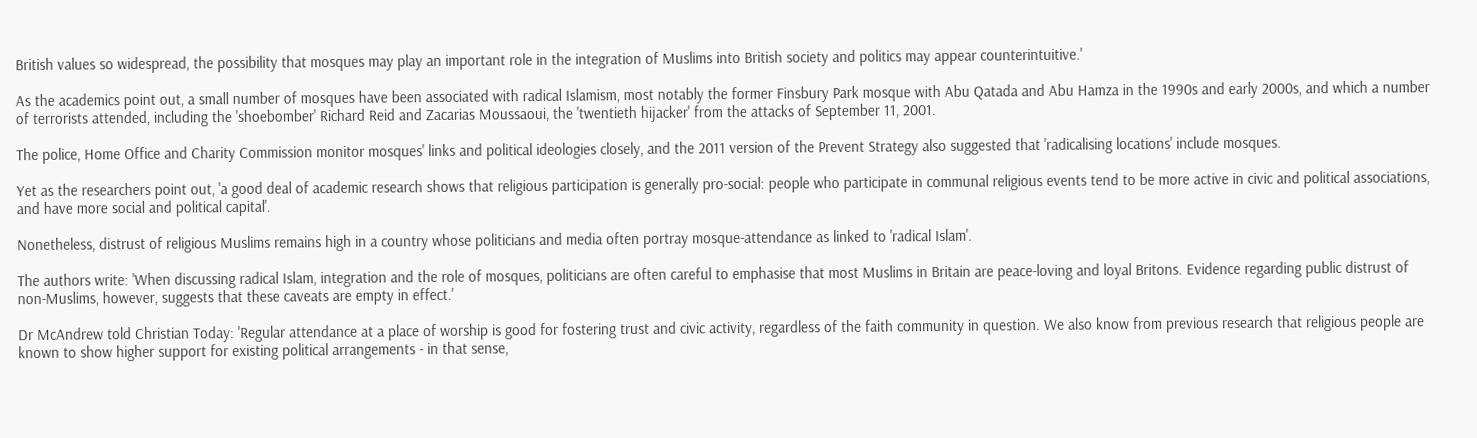British values so widespread, the possibility that mosques may play an important role in the integration of Muslims into British society and politics may appear counterintuitive.'

As the academics point out, a small number of mosques have been associated with radical Islamism, most notably the former Finsbury Park mosque with Abu Qatada and Abu Hamza in the 1990s and early 2000s, and which a number of terrorists attended, including the 'shoebomber' Richard Reid and Zacarias Moussaoui, the 'twentieth hijacker' from the attacks of September 11, 2001.

The police, Home Office and Charity Commission monitor mosques' links and political ideologies closely, and the 2011 version of the Prevent Strategy also suggested that 'radicalising locations' include mosques.

Yet as the researchers point out, 'a good deal of academic research shows that religious participation is generally pro-social: people who participate in communal religious events tend to be more active in civic and political associations, and have more social and political capital'.

Nonetheless, distrust of religious Muslims remains high in a country whose politicians and media often portray mosque-attendance as linked to 'radical Islam'.

The authors write: 'When discussing radical Islam, integration and the role of mosques, politicians are often careful to emphasise that most Muslims in Britain are peace-loving and loyal Britons. Evidence regarding public distrust of non-Muslims, however, suggests that these caveats are empty in effect.'

Dr McAndrew told Christian Today: 'Regular attendance at a place of worship is good for fostering trust and civic activity, regardless of the faith community in question. We also know from previous research that religious people are known to show higher support for existing political arrangements - in that sense,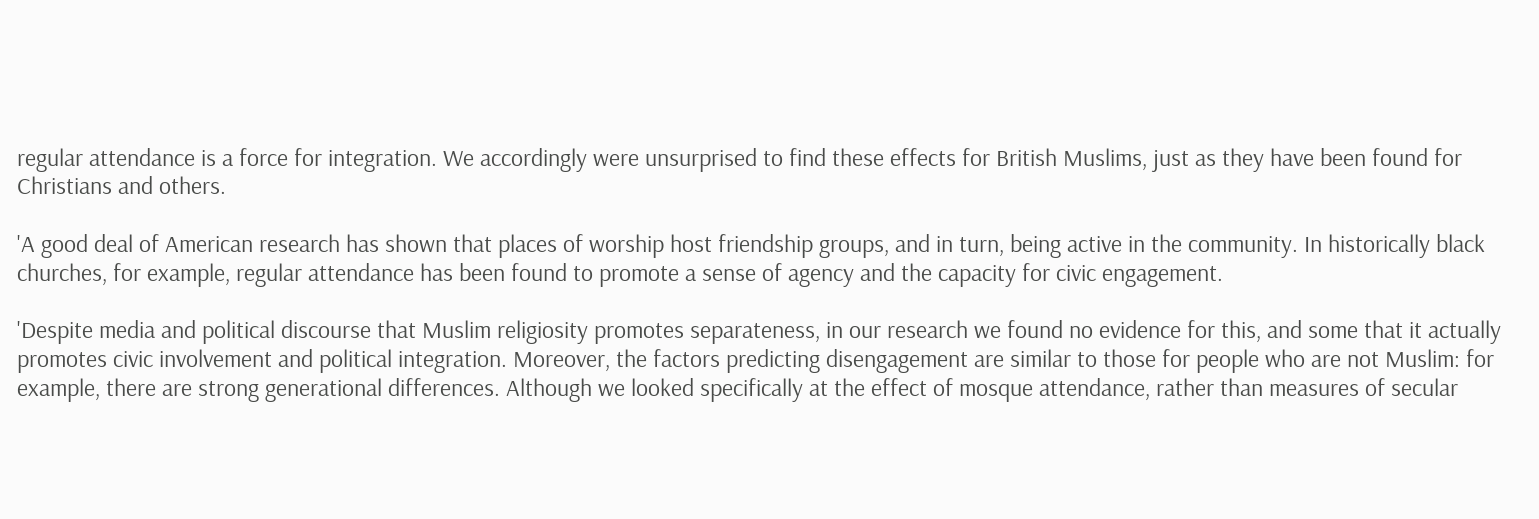regular attendance is a force for integration. We accordingly were unsurprised to find these effects for British Muslims, just as they have been found for Christians and others.

'A good deal of American research has shown that places of worship host friendship groups, and in turn, being active in the community. In historically black churches, for example, regular attendance has been found to promote a sense of agency and the capacity for civic engagement.

'Despite media and political discourse that Muslim religiosity promotes separateness, in our research we found no evidence for this, and some that it actually promotes civic involvement and political integration. Moreover, the factors predicting disengagement are similar to those for people who are not Muslim: for example, there are strong generational differences. Although we looked specifically at the effect of mosque attendance, rather than measures of secular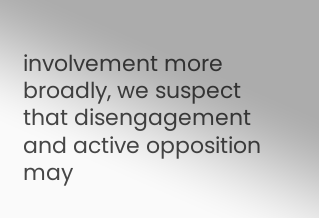involvement more broadly, we suspect that disengagement and active opposition may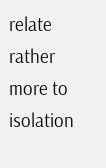relate rather more to isolation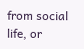from social life, or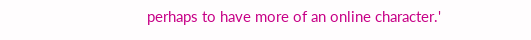perhaps to have more of an online character.'